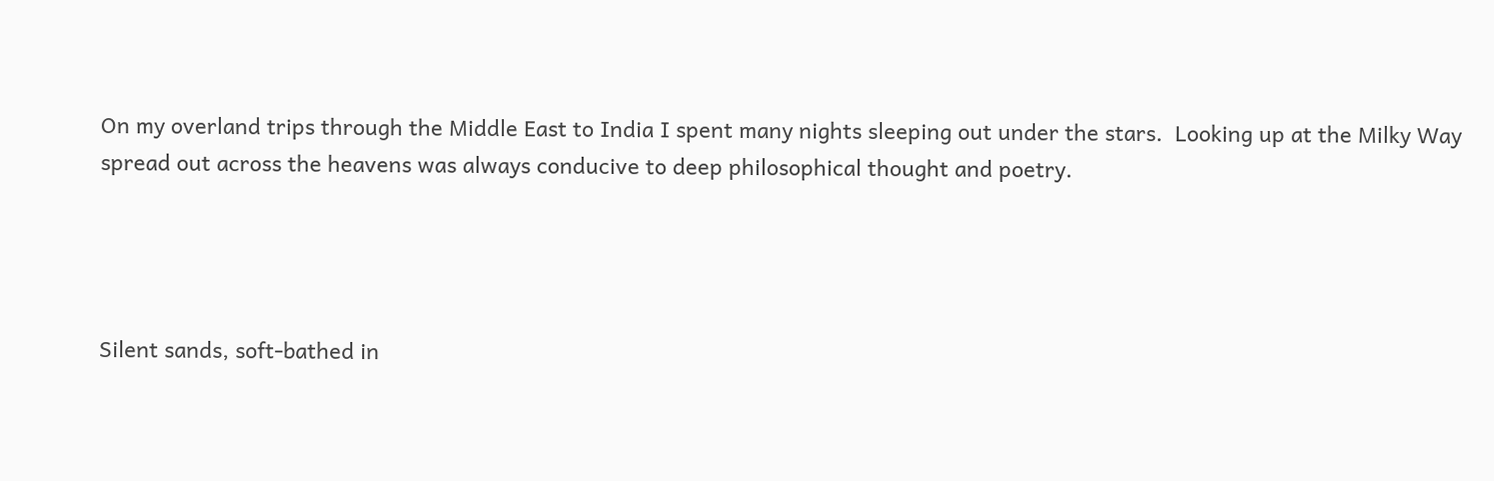On my overland trips through the Middle East to India I spent many nights sleeping out under the stars.  Looking up at the Milky Way spread out across the heavens was always conducive to deep philosophical thought and poetry.




Silent sands, soft-bathed in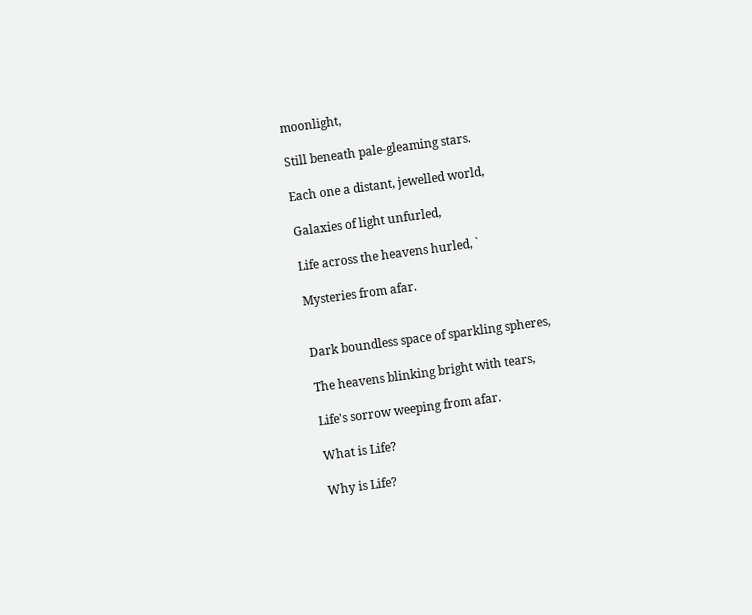moonlight,

Still beneath pale-gleaming stars.

Each one a distant, jewelled world,

Galaxies of light unfurled,

Life across the heavens hurled, `

Mysteries from afar.


Dark boundless space of sparkling spheres,

The heavens blinking bright with tears,

Life's sorrow weeping from afar.

What is Life?

Why is Life?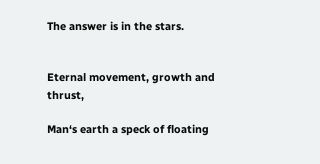The answer is in the stars.


Eternal movement, growth and thrust,

Man‘s earth a speck of floating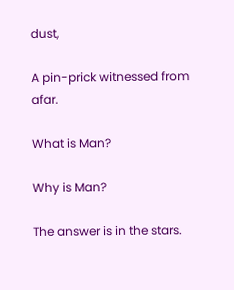dust,

A pin-prick witnessed from afar.

What is Man?

Why is Man?

The answer is in the stars.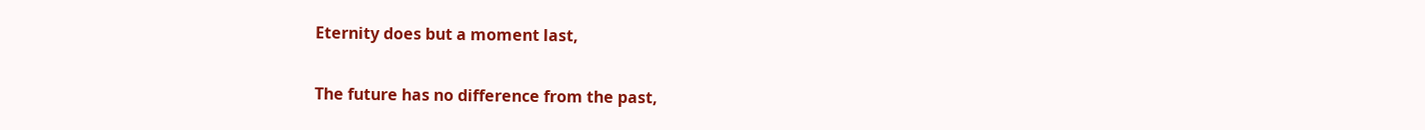Eternity does but a moment last,

The future has no difference from the past,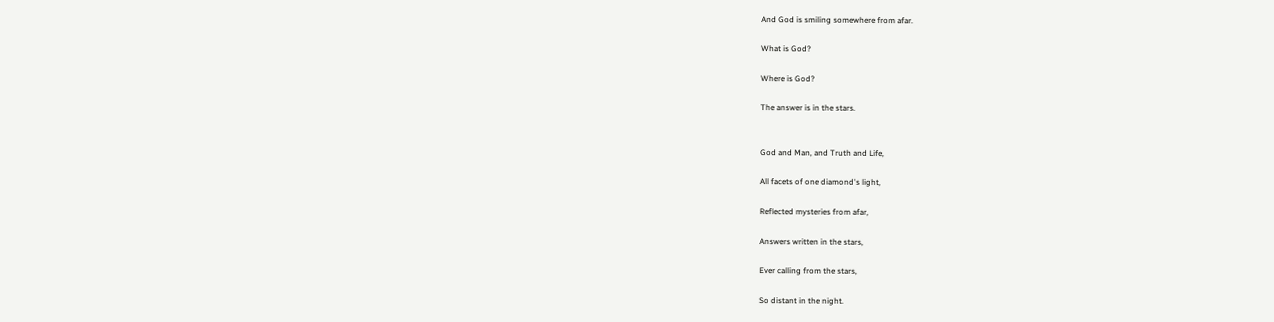And God is smiling somewhere from afar.

What is God?

Where is God?

The answer is in the stars.


God and Man, and Truth and Life,

All facets of one diamond's light,

Reflected mysteries from afar,

Answers written in the stars,

Ever calling from the stars,

So distant in the night.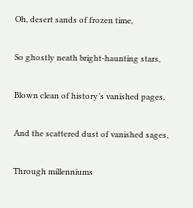Oh, desert sands of frozen time,

So ghostly neath bright-haunting stars,

Blown clean of history’s vanished pages,

And the scattered dust of vanished sages,

Through millenniums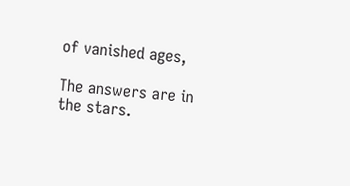of vanished ages,

The answers are in the stars.